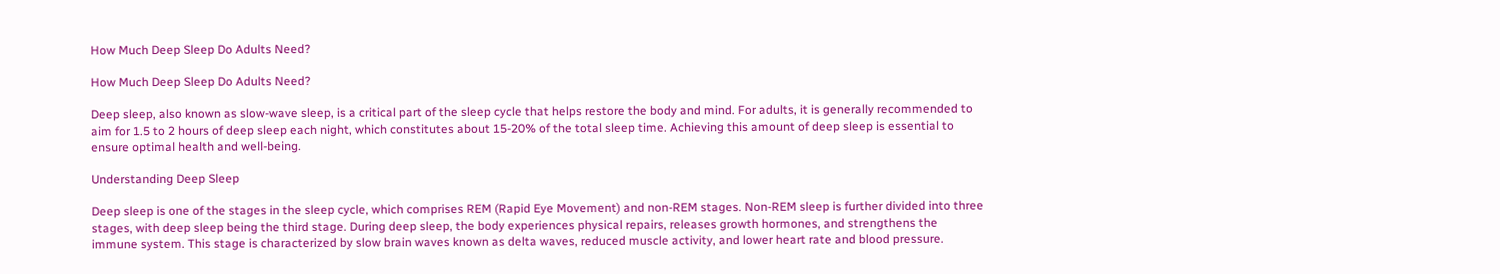How Much Deep Sleep Do Adults Need?

How Much Deep Sleep Do Adults Need?

Deep sleep, also known as slow-wave sleep, is a critical part of the sleep cycle that helps restore the body and mind. For adults, it is generally recommended to aim for 1.5 to 2 hours of deep sleep each night, which constitutes about 15-20% of the total sleep time. Achieving this amount of deep sleep is essential to ensure optimal health and well-being.

Understanding Deep Sleep

Deep sleep is one of the stages in the sleep cycle, which comprises REM (Rapid Eye Movement) and non-REM stages. Non-REM sleep is further divided into three stages, with deep sleep being the third stage. During deep sleep, the body experiences physical repairs, releases growth hormones, and strengthens the immune system. This stage is characterized by slow brain waves known as delta waves, reduced muscle activity, and lower heart rate and blood pressure.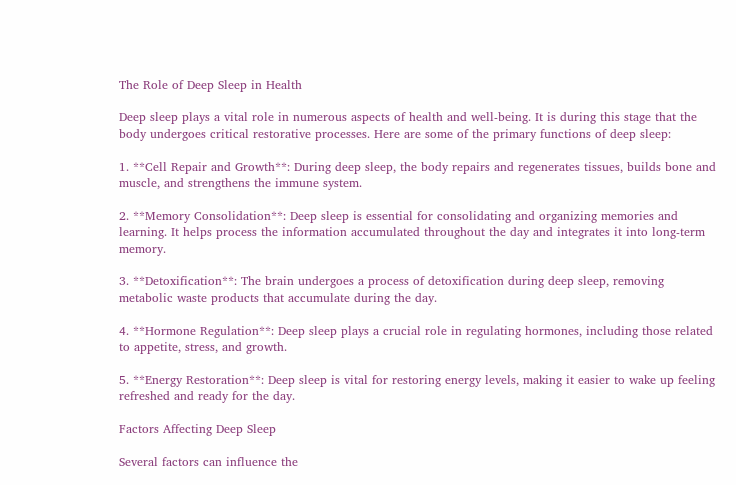The Role of Deep Sleep in Health

Deep sleep plays a vital role in numerous aspects of health and well-being. It is during this stage that the body undergoes critical restorative processes. Here are some of the primary functions of deep sleep:

1. **Cell Repair and Growth**: During deep sleep, the body repairs and regenerates tissues, builds bone and muscle, and strengthens the immune system.

2. **Memory Consolidation**: Deep sleep is essential for consolidating and organizing memories and learning. It helps process the information accumulated throughout the day and integrates it into long-term memory.

3. **Detoxification**: The brain undergoes a process of detoxification during deep sleep, removing metabolic waste products that accumulate during the day.

4. **Hormone Regulation**: Deep sleep plays a crucial role in regulating hormones, including those related to appetite, stress, and growth.

5. **Energy Restoration**: Deep sleep is vital for restoring energy levels, making it easier to wake up feeling refreshed and ready for the day.

Factors Affecting Deep Sleep

Several factors can influence the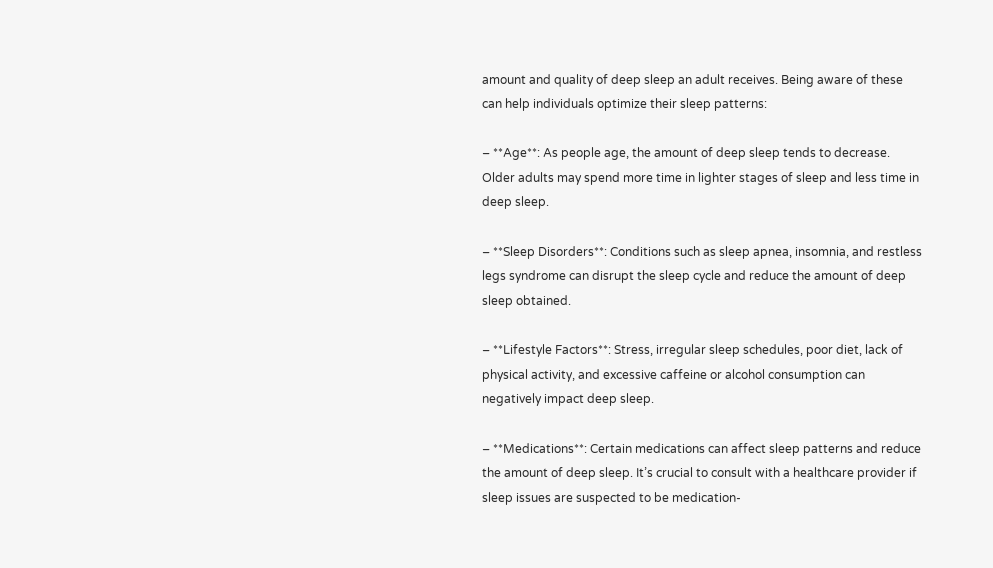amount and quality of deep sleep an adult receives. Being aware of these can help individuals optimize their sleep patterns:

– **Age**: As people age, the amount of deep sleep tends to decrease. Older adults may spend more time in lighter stages of sleep and less time in deep sleep.

– **Sleep Disorders**: Conditions such as sleep apnea, insomnia, and restless legs syndrome can disrupt the sleep cycle and reduce the amount of deep sleep obtained.

– **Lifestyle Factors**: Stress, irregular sleep schedules, poor diet, lack of physical activity, and excessive caffeine or alcohol consumption can negatively impact deep sleep.

– **Medications**: Certain medications can affect sleep patterns and reduce the amount of deep sleep. It’s crucial to consult with a healthcare provider if sleep issues are suspected to be medication-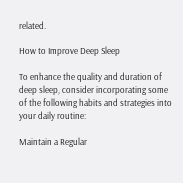related.

How to Improve Deep Sleep

To enhance the quality and duration of deep sleep, consider incorporating some of the following habits and strategies into your daily routine:

Maintain a Regular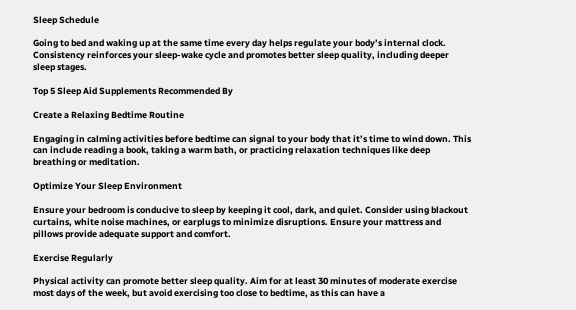Sleep Schedule

Going to bed and waking up at the same time every day helps regulate your body’s internal clock. Consistency reinforces your sleep-wake cycle and promotes better sleep quality, including deeper sleep stages.

Top 5 Sleep Aid Supplements Recommended By

Create a Relaxing Bedtime Routine

Engaging in calming activities before bedtime can signal to your body that it’s time to wind down. This can include reading a book, taking a warm bath, or practicing relaxation techniques like deep breathing or meditation.

Optimize Your Sleep Environment

Ensure your bedroom is conducive to sleep by keeping it cool, dark, and quiet. Consider using blackout curtains, white noise machines, or earplugs to minimize disruptions. Ensure your mattress and pillows provide adequate support and comfort.

Exercise Regularly

Physical activity can promote better sleep quality. Aim for at least 30 minutes of moderate exercise most days of the week, but avoid exercising too close to bedtime, as this can have a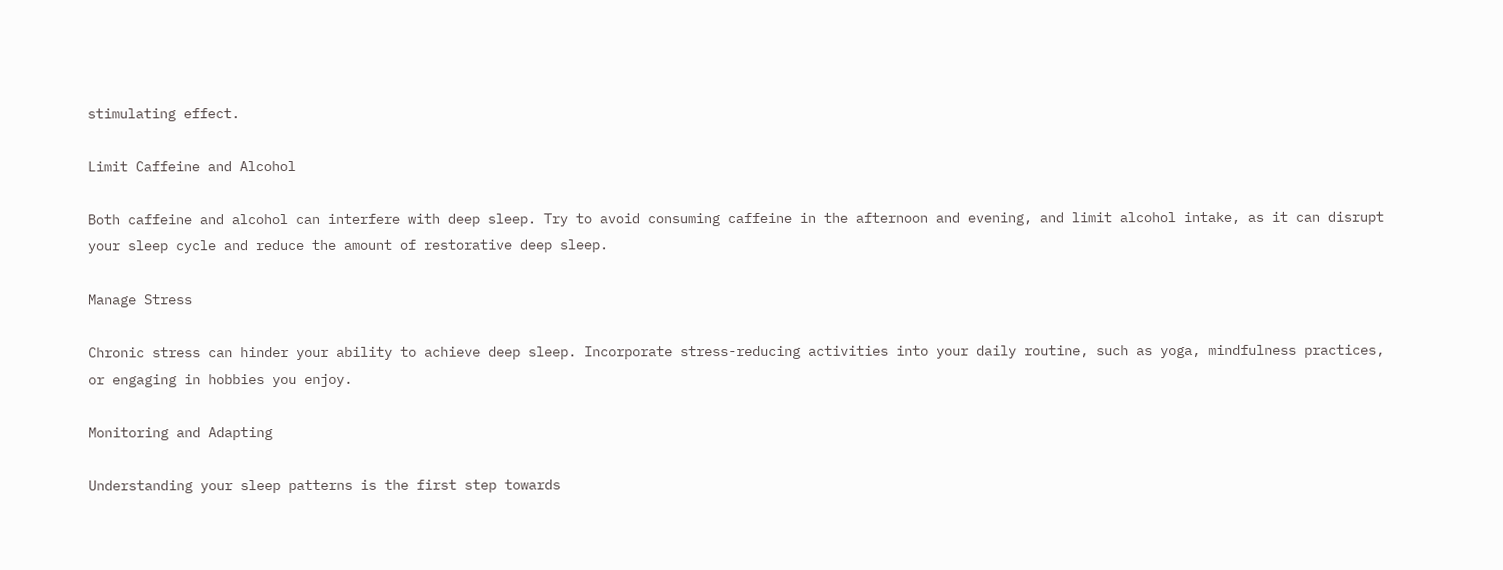stimulating effect.

Limit Caffeine and Alcohol

Both caffeine and alcohol can interfere with deep sleep. Try to avoid consuming caffeine in the afternoon and evening, and limit alcohol intake, as it can disrupt your sleep cycle and reduce the amount of restorative deep sleep.

Manage Stress

Chronic stress can hinder your ability to achieve deep sleep. Incorporate stress-reducing activities into your daily routine, such as yoga, mindfulness practices, or engaging in hobbies you enjoy.

Monitoring and Adapting

Understanding your sleep patterns is the first step towards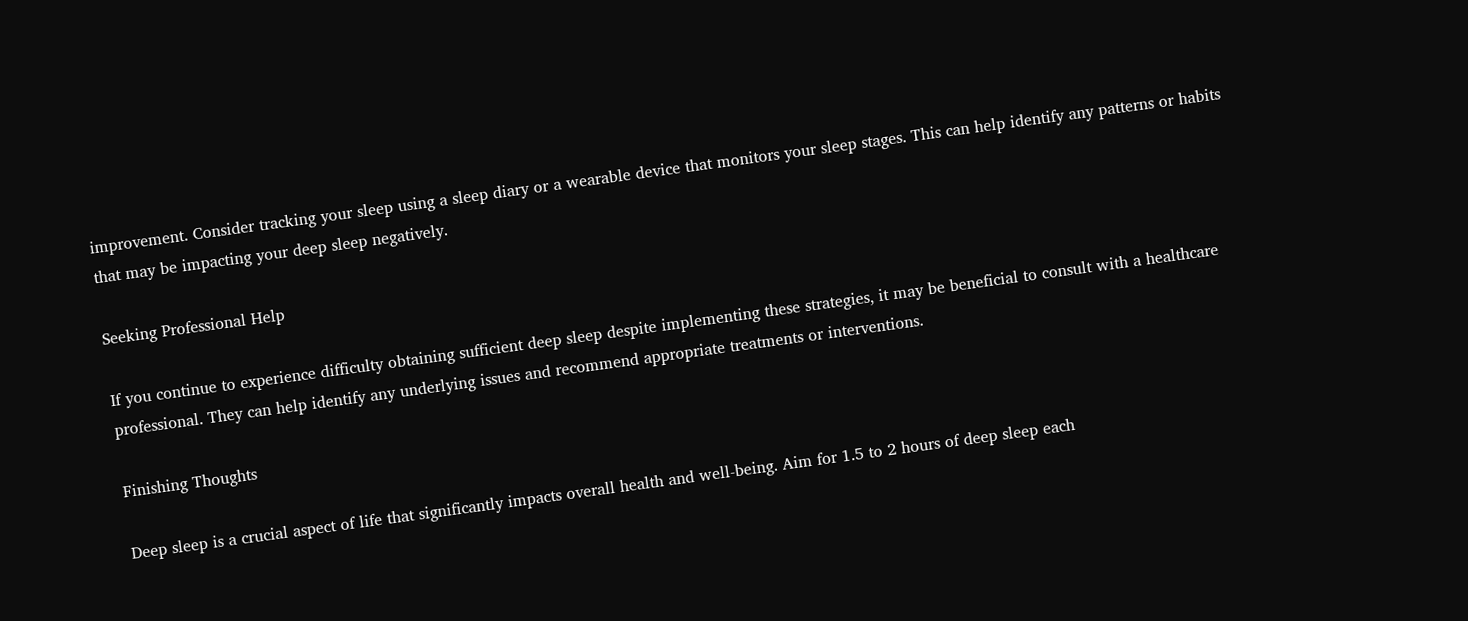improvement. Consider tracking your sleep using a sleep diary or a wearable device that monitors your sleep stages. This can help identify any patterns or habits that may be impacting your deep sleep negatively.

Seeking Professional Help

If you continue to experience difficulty obtaining sufficient deep sleep despite implementing these strategies, it may be beneficial to consult with a healthcare professional. They can help identify any underlying issues and recommend appropriate treatments or interventions.

Finishing Thoughts

Deep sleep is a crucial aspect of life that significantly impacts overall health and well-being. Aim for 1.5 to 2 hours of deep sleep each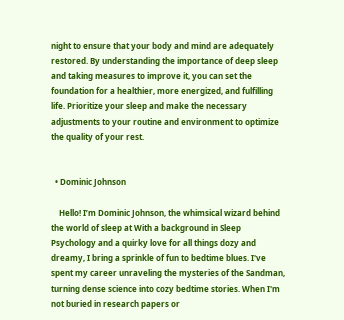night to ensure that your body and mind are adequately restored. By understanding the importance of deep sleep and taking measures to improve it, you can set the foundation for a healthier, more energized, and fulfilling life. Prioritize your sleep and make the necessary adjustments to your routine and environment to optimize the quality of your rest.


  • Dominic Johnson

    Hello! I’m Dominic Johnson, the whimsical wizard behind the world of sleep at With a background in Sleep Psychology and a quirky love for all things dozy and dreamy, I bring a sprinkle of fun to bedtime blues. I've spent my career unraveling the mysteries of the Sandman, turning dense science into cozy bedtime stories. When I'm not buried in research papers or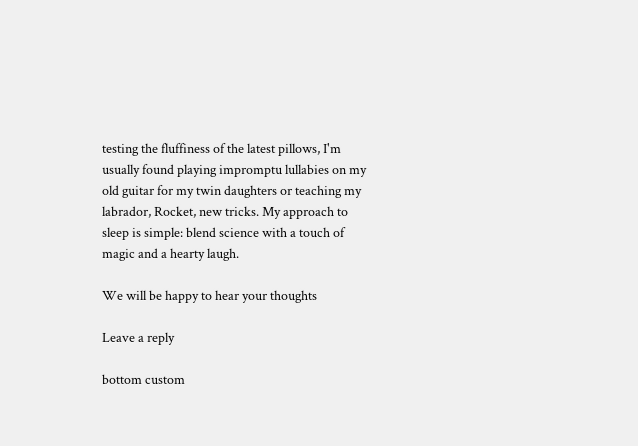testing the fluffiness of the latest pillows, I'm usually found playing impromptu lullabies on my old guitar for my twin daughters or teaching my labrador, Rocket, new tricks. My approach to sleep is simple: blend science with a touch of magic and a hearty laugh.

We will be happy to hear your thoughts

Leave a reply

bottom custom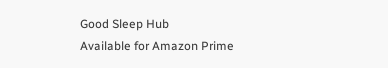Good Sleep Hub
Available for Amazon Prime